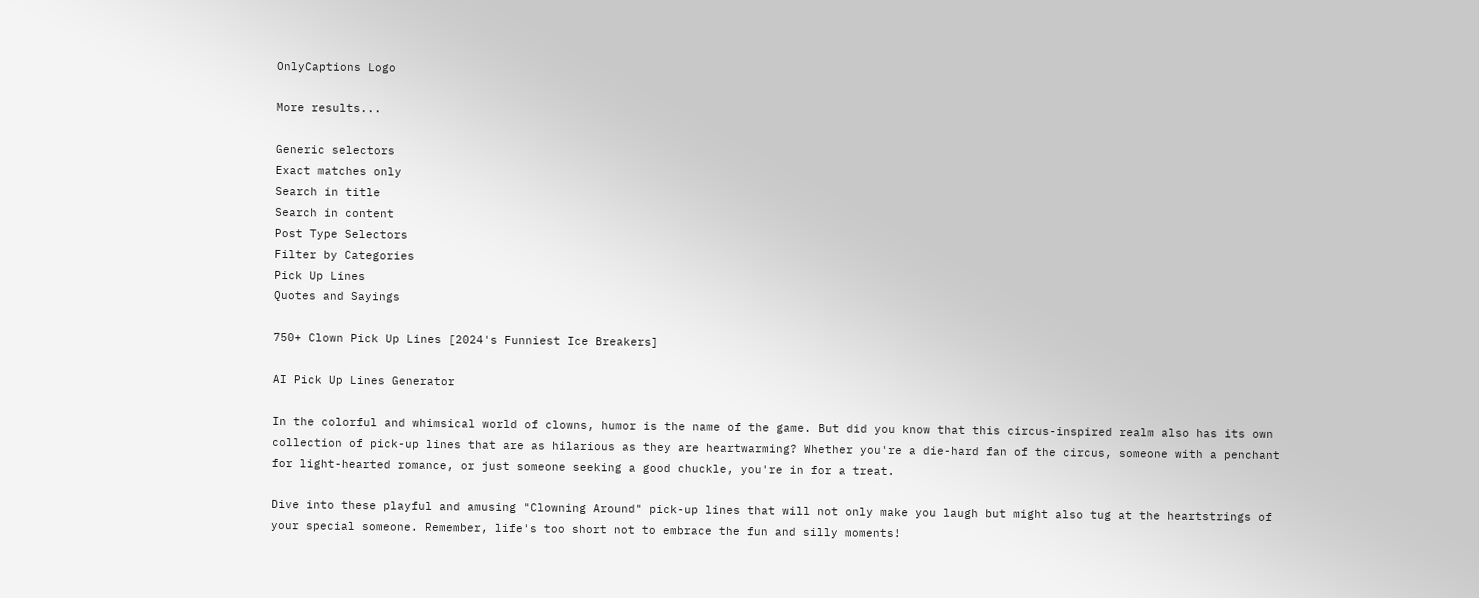OnlyCaptions Logo

More results...

Generic selectors
Exact matches only
Search in title
Search in content
Post Type Selectors
Filter by Categories
Pick Up Lines
Quotes and Sayings

750+ Clown Pick Up Lines [2024's Funniest Ice Breakers]

AI Pick Up Lines Generator

In the colorful and whimsical world of clowns, humor is the name of the game. But did you know that this circus-inspired realm also has its own collection of pick-up lines that are as hilarious as they are heartwarming? Whether you're a die-hard fan of the circus, someone with a penchant for light-hearted romance, or just someone seeking a good chuckle, you're in for a treat.

Dive into these playful and amusing "Clowning Around" pick-up lines that will not only make you laugh but might also tug at the heartstrings of your special someone. Remember, life's too short not to embrace the fun and silly moments!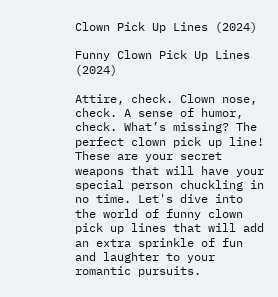Clown Pick Up Lines (2024)

Funny Clown Pick Up Lines (2024)

Attire, check. Clown nose, check. A sense of humor, check. What’s missing? The perfect clown pick up line! These are your secret weapons that will have your special person chuckling in no time. Let's dive into the world of funny clown pick up lines that will add an extra sprinkle of fun and laughter to your romantic pursuits.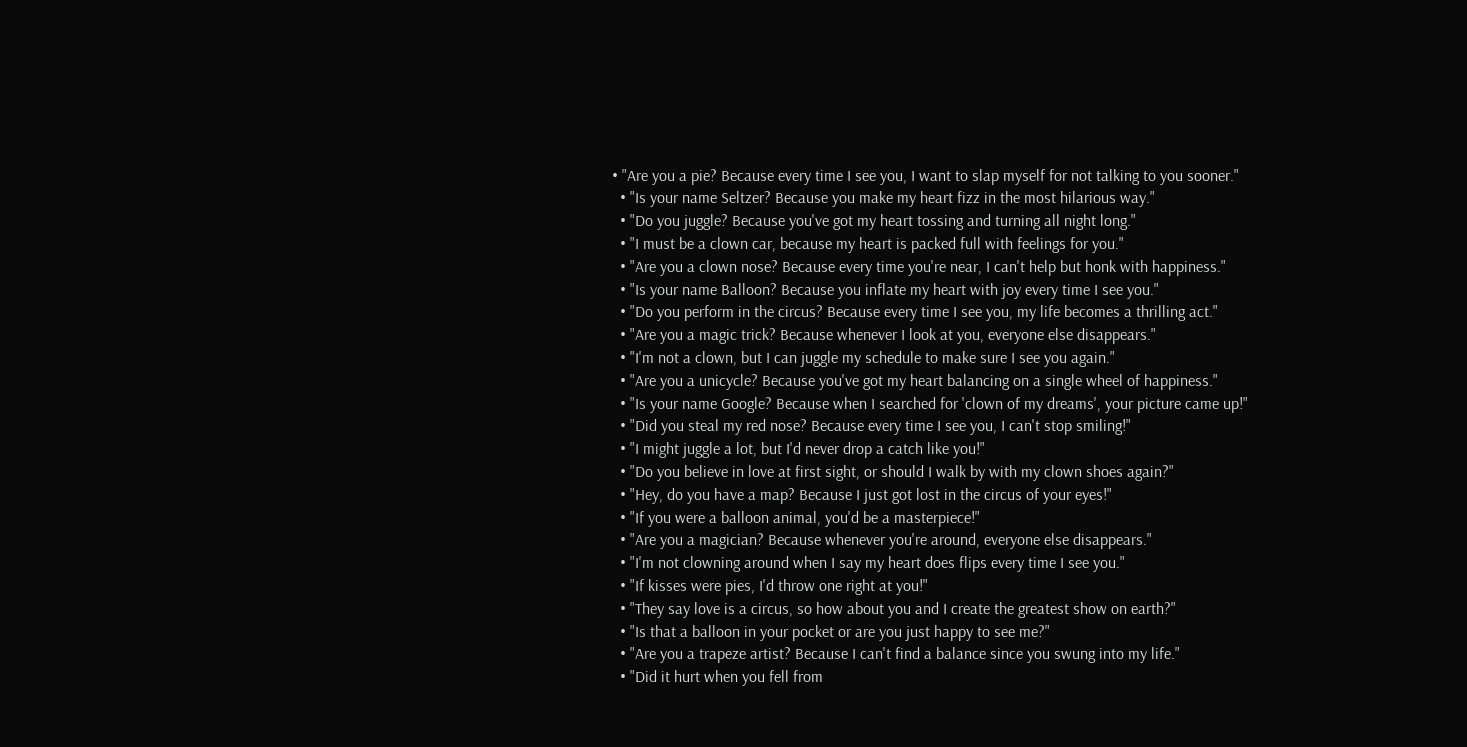• "Are you a pie? Because every time I see you, I want to slap myself for not talking to you sooner."
  • "Is your name Seltzer? Because you make my heart fizz in the most hilarious way."
  • "Do you juggle? Because you've got my heart tossing and turning all night long."
  • "I must be a clown car, because my heart is packed full with feelings for you."
  • "Are you a clown nose? Because every time you're near, I can't help but honk with happiness."
  • "Is your name Balloon? Because you inflate my heart with joy every time I see you."
  • "Do you perform in the circus? Because every time I see you, my life becomes a thrilling act."
  • "Are you a magic trick? Because whenever I look at you, everyone else disappears."
  • "I'm not a clown, but I can juggle my schedule to make sure I see you again."
  • "Are you a unicycle? Because you've got my heart balancing on a single wheel of happiness."
  • "Is your name Google? Because when I searched for 'clown of my dreams', your picture came up!"
  • "Did you steal my red nose? Because every time I see you, I can't stop smiling!"
  • "I might juggle a lot, but I'd never drop a catch like you!"
  • "Do you believe in love at first sight, or should I walk by with my clown shoes again?"
  • "Hey, do you have a map? Because I just got lost in the circus of your eyes!"
  • "If you were a balloon animal, you'd be a masterpiece!"
  • "Are you a magician? Because whenever you're around, everyone else disappears."
  • "I'm not clowning around when I say my heart does flips every time I see you."
  • "If kisses were pies, I'd throw one right at you!"
  • "They say love is a circus, so how about you and I create the greatest show on earth?"
  • "Is that a balloon in your pocket or are you just happy to see me?"
  • "Are you a trapeze artist? Because I can't find a balance since you swung into my life."
  • "Did it hurt when you fell from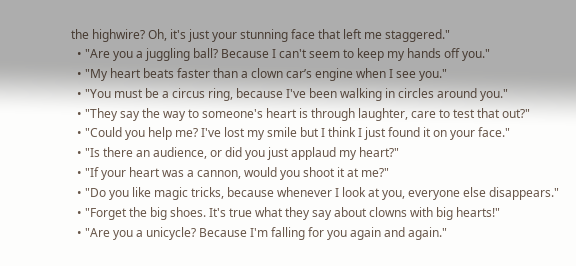the highwire? Oh, it's just your stunning face that left me staggered."
  • "Are you a juggling ball? Because I can't seem to keep my hands off you."
  • "My heart beats faster than a clown car’s engine when I see you."
  • "You must be a circus ring, because I've been walking in circles around you."
  • "They say the way to someone's heart is through laughter, care to test that out?"
  • "Could you help me? I've lost my smile but I think I just found it on your face."
  • "Is there an audience, or did you just applaud my heart?"
  • "If your heart was a cannon, would you shoot it at me?"
  • "Do you like magic tricks, because whenever I look at you, everyone else disappears."
  • "Forget the big shoes. It's true what they say about clowns with big hearts!"
  • "Are you a unicycle? Because I'm falling for you again and again."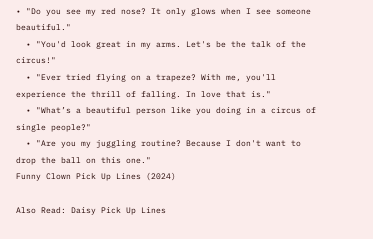• "Do you see my red nose? It only glows when I see someone beautiful."
  • "You'd look great in my arms. Let's be the talk of the circus!"
  • "Ever tried flying on a trapeze? With me, you'll experience the thrill of falling. In love that is."
  • "What’s a beautiful person like you doing in a circus of single people?"
  • "Are you my juggling routine? Because I don't want to drop the ball on this one."
Funny Clown Pick Up Lines (2024)

Also Read: Daisy Pick Up Lines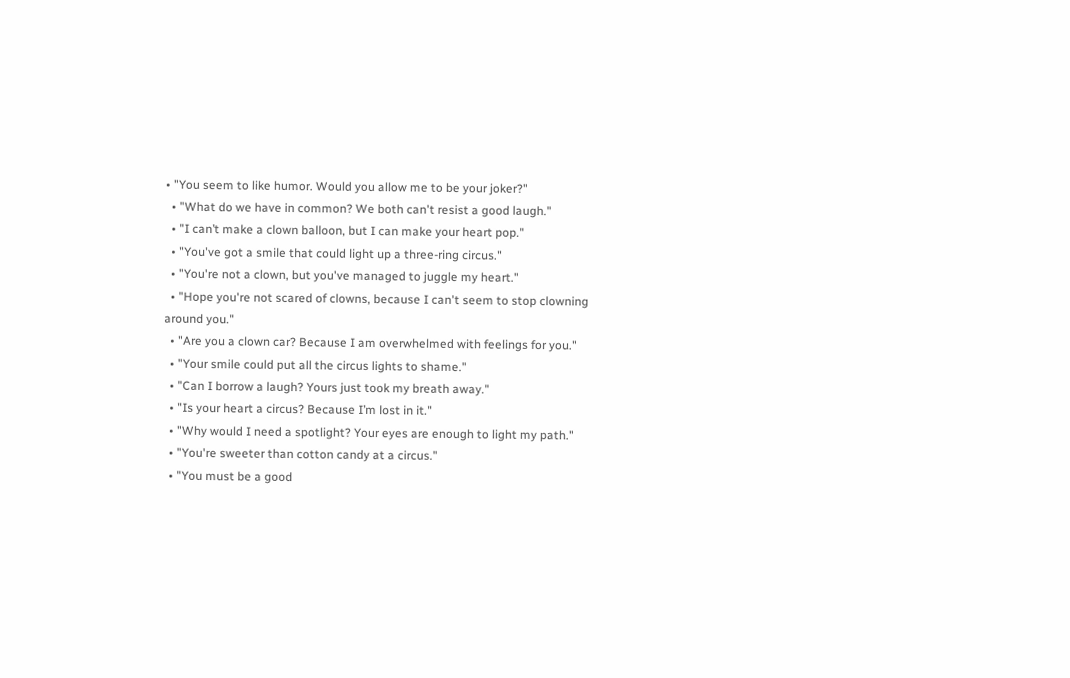• "You seem to like humor. Would you allow me to be your joker?"
  • "What do we have in common? We both can't resist a good laugh."
  • "I can’t make a clown balloon, but I can make your heart pop."
  • "You've got a smile that could light up a three-ring circus."
  • "You're not a clown, but you've managed to juggle my heart."
  • "Hope you're not scared of clowns, because I can't seem to stop clowning around you."
  • "Are you a clown car? Because I am overwhelmed with feelings for you."
  • "Your smile could put all the circus lights to shame."
  • "Can I borrow a laugh? Yours just took my breath away."
  • "Is your heart a circus? Because I’m lost in it."
  • "Why would I need a spotlight? Your eyes are enough to light my path."
  • "You're sweeter than cotton candy at a circus."
  • "You must be a good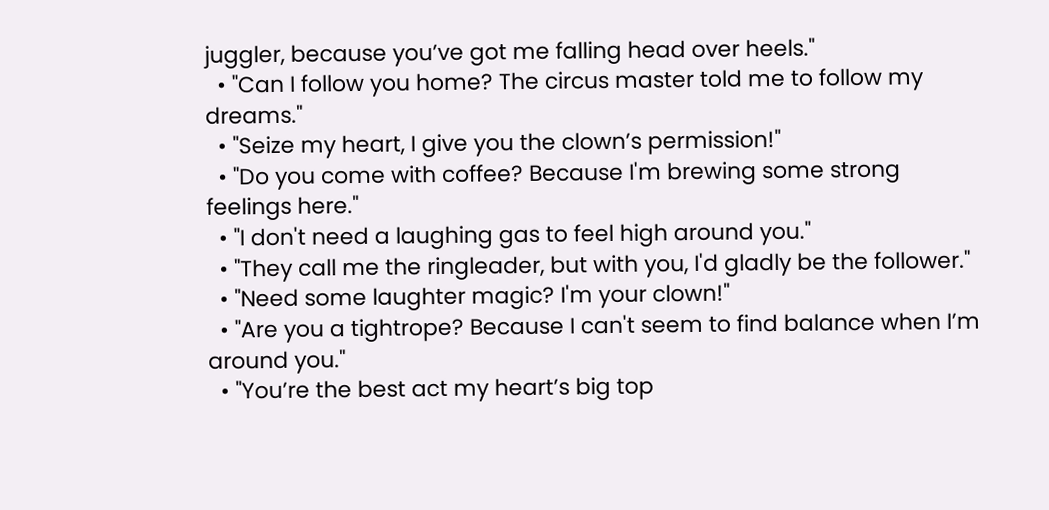juggler, because you’ve got me falling head over heels."
  • "Can I follow you home? The circus master told me to follow my dreams."
  • "Seize my heart, I give you the clown’s permission!"
  • "Do you come with coffee? Because I'm brewing some strong feelings here."
  • "I don't need a laughing gas to feel high around you."
  • "They call me the ringleader, but with you, I'd gladly be the follower."
  • "Need some laughter magic? I'm your clown!"
  • "Are you a tightrope? Because I can't seem to find balance when I’m around you."
  • "You’re the best act my heart’s big top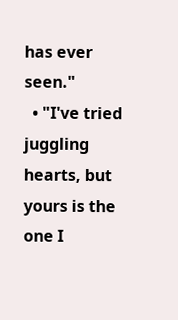has ever seen."
  • "I've tried juggling hearts, but yours is the one I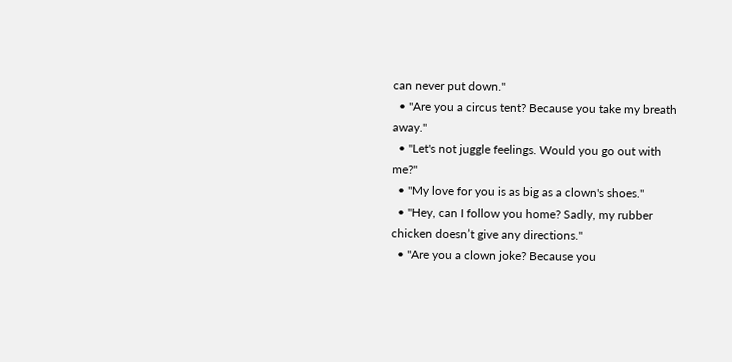can never put down."
  • "Are you a circus tent? Because you take my breath away."
  • "Let's not juggle feelings. Would you go out with me?"
  • "My love for you is as big as a clown's shoes."
  • "Hey, can I follow you home? Sadly, my rubber chicken doesn’t give any directions."
  • "Are you a clown joke? Because you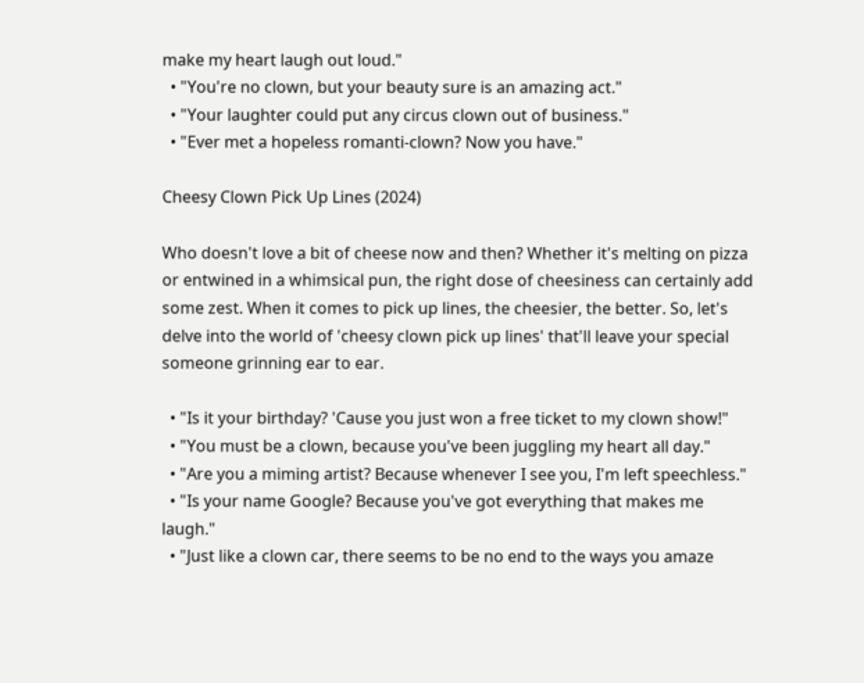make my heart laugh out loud."
  • "You're no clown, but your beauty sure is an amazing act."
  • "Your laughter could put any circus clown out of business."
  • "Ever met a hopeless romanti-clown? Now you have."

Cheesy Clown Pick Up Lines (2024)

Who doesn't love a bit of cheese now and then? Whether it's melting on pizza or entwined in a whimsical pun, the right dose of cheesiness can certainly add some zest. When it comes to pick up lines, the cheesier, the better. So, let's delve into the world of 'cheesy clown pick up lines' that'll leave your special someone grinning ear to ear.

  • "Is it your birthday? 'Cause you just won a free ticket to my clown show!"
  • "You must be a clown, because you've been juggling my heart all day."
  • "Are you a miming artist? Because whenever I see you, I'm left speechless."
  • "Is your name Google? Because you've got everything that makes me laugh."
  • "Just like a clown car, there seems to be no end to the ways you amaze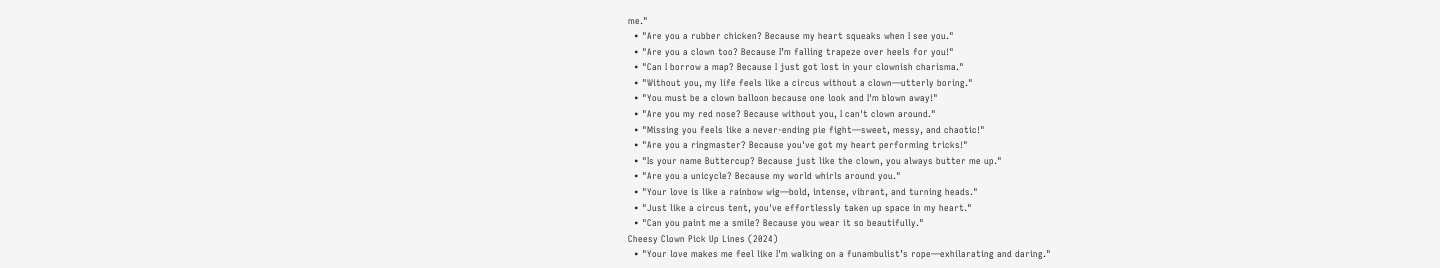me."
  • "Are you a rubber chicken? Because my heart squeaks when I see you."
  • "Are you a clown too? Because I’m falling trapeze over heels for you!"
  • "Can I borrow a map? Because I just got lost in your clownish charisma."
  • "Without you, my life feels like a circus without a clown—utterly boring."
  • "You must be a clown balloon because one look and I'm blown away!"
  • "Are you my red nose? Because without you, I can't clown around."
  • "Missing you feels like a never-ending pie fight—sweet, messy, and chaotic!"
  • "Are you a ringmaster? Because you've got my heart performing tricks!"
  • "Is your name Buttercup? Because just like the clown, you always butter me up."
  • "Are you a unicycle? Because my world whirls around you."
  • "Your love is like a rainbow wig—bold, intense, vibrant, and turning heads."
  • "Just like a circus tent, you've effortlessly taken up space in my heart."
  • "Can you paint me a smile? Because you wear it so beautifully."
Cheesy Clown Pick Up Lines (2024)
  • "Your love makes me feel like I'm walking on a funambulist’s rope—exhilarating and daring."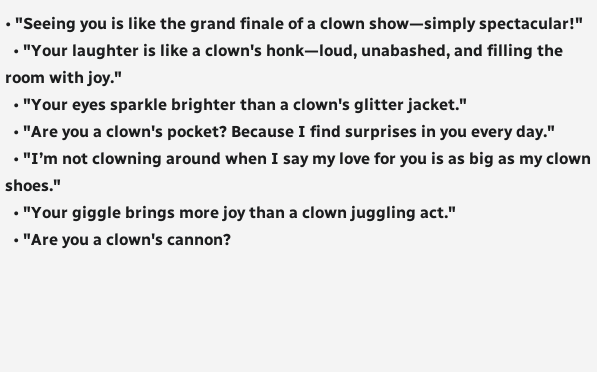• "Seeing you is like the grand finale of a clown show—simply spectacular!"
  • "Your laughter is like a clown's honk—loud, unabashed, and filling the room with joy."
  • "Your eyes sparkle brighter than a clown's glitter jacket."
  • "Are you a clown's pocket? Because I find surprises in you every day."
  • "I’m not clowning around when I say my love for you is as big as my clown shoes."
  • "Your giggle brings more joy than a clown juggling act."
  • "Are you a clown's cannon?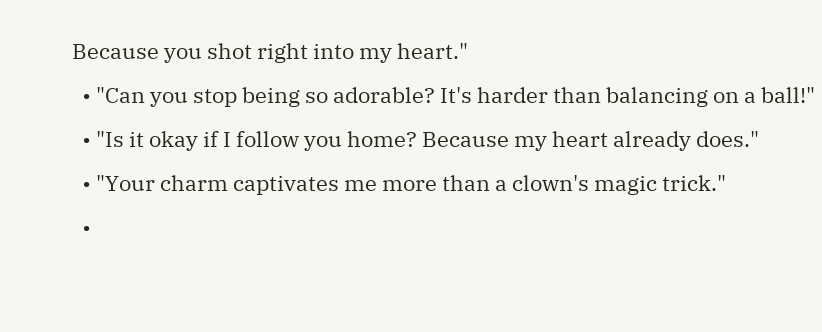Because you shot right into my heart."
  • "Can you stop being so adorable? It's harder than balancing on a ball!"
  • "Is it okay if I follow you home? Because my heart already does."
  • "Your charm captivates me more than a clown's magic trick."
  •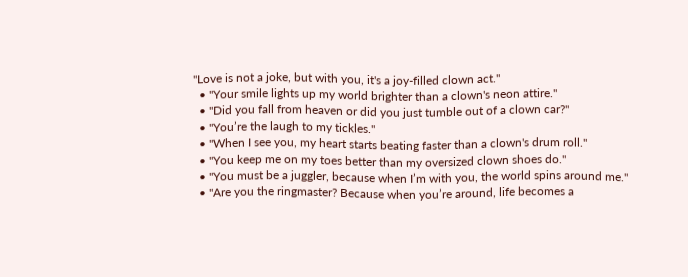"Love is not a joke, but with you, it's a joy-filled clown act."
  • "Your smile lights up my world brighter than a clown's neon attire."
  • "Did you fall from heaven or did you just tumble out of a clown car?"
  • "You’re the laugh to my tickles."
  • "When I see you, my heart starts beating faster than a clown's drum roll."
  • "You keep me on my toes better than my oversized clown shoes do."
  • "You must be a juggler, because when I’m with you, the world spins around me."
  • "Are you the ringmaster? Because when you’re around, life becomes a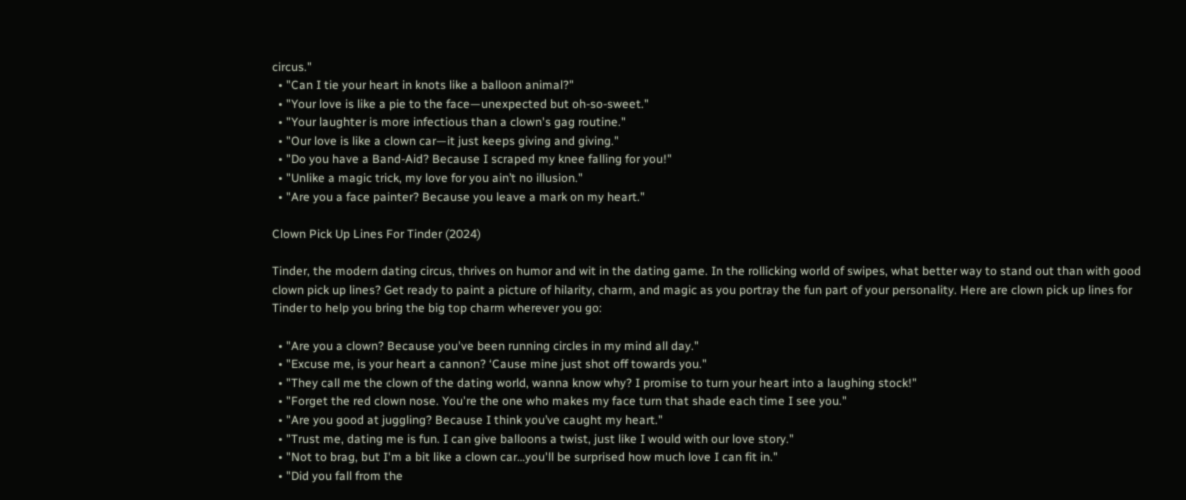circus."
  • "Can I tie your heart in knots like a balloon animal?"
  • "Your love is like a pie to the face—unexpected but oh-so-sweet."
  • "Your laughter is more infectious than a clown's gag routine."
  • "Our love is like a clown car—it just keeps giving and giving."
  • "Do you have a Band-Aid? Because I scraped my knee falling for you!"
  • "Unlike a magic trick, my love for you ain’t no illusion."
  • "Are you a face painter? Because you leave a mark on my heart."

Clown Pick Up Lines For Tinder (2024)

Tinder, the modern dating circus, thrives on humor and wit in the dating game. In the rollicking world of swipes, what better way to stand out than with good clown pick up lines? Get ready to paint a picture of hilarity, charm, and magic as you portray the fun part of your personality. Here are clown pick up lines for Tinder to help you bring the big top charm wherever you go:

  • "Are you a clown? Because you've been running circles in my mind all day."
  • "Excuse me, is your heart a cannon? ‘Cause mine just shot off towards you."
  • "They call me the clown of the dating world, wanna know why? I promise to turn your heart into a laughing stock!"
  • "Forget the red clown nose. You're the one who makes my face turn that shade each time I see you."
  • "Are you good at juggling? Because I think you’ve caught my heart."
  • "Trust me, dating me is fun. I can give balloons a twist, just like I would with our love story."
  • "Not to brag, but I'm a bit like a clown car…you'll be surprised how much love I can fit in."
  • "Did you fall from the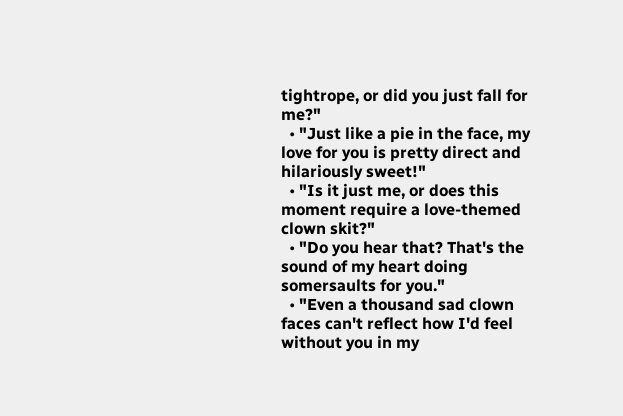tightrope, or did you just fall for me?"
  • "Just like a pie in the face, my love for you is pretty direct and hilariously sweet!"
  • "Is it just me, or does this moment require a love-themed clown skit?"
  • "Do you hear that? That's the sound of my heart doing somersaults for you."
  • "Even a thousand sad clown faces can't reflect how I'd feel without you in my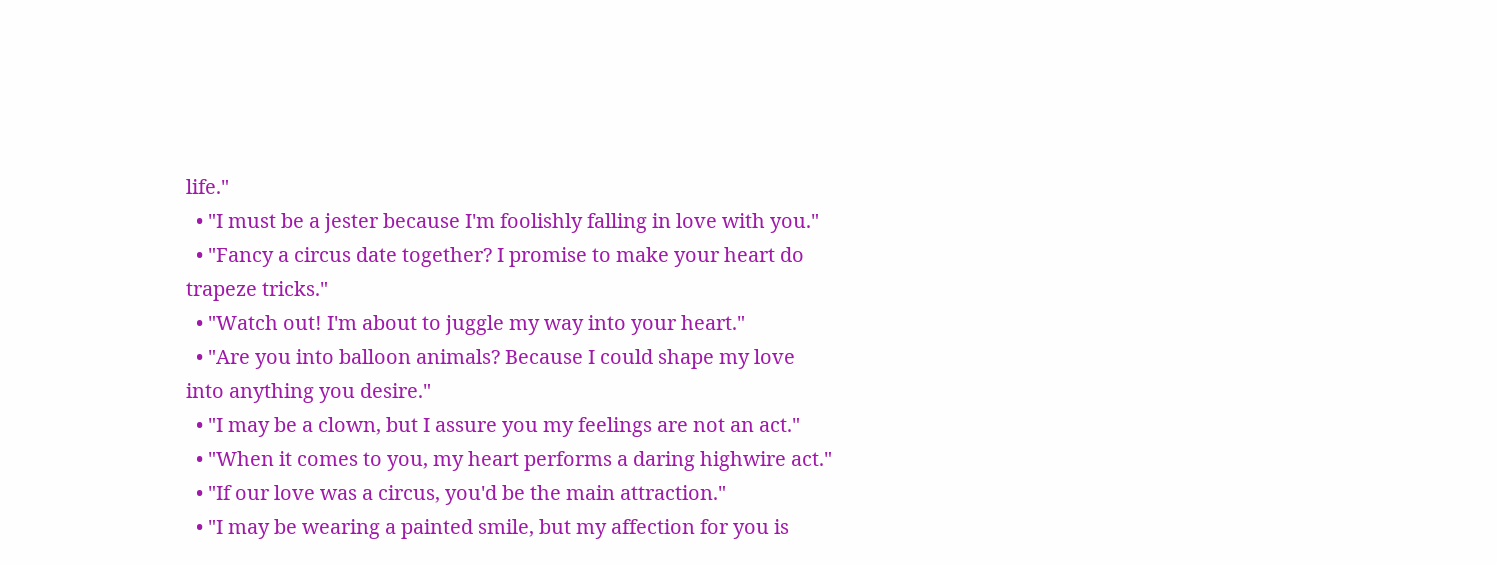life."
  • "I must be a jester because I'm foolishly falling in love with you."
  • "Fancy a circus date together? I promise to make your heart do trapeze tricks."
  • "Watch out! I'm about to juggle my way into your heart."
  • "Are you into balloon animals? Because I could shape my love into anything you desire."
  • "I may be a clown, but I assure you my feelings are not an act."
  • "When it comes to you, my heart performs a daring highwire act."
  • "If our love was a circus, you'd be the main attraction."
  • "I may be wearing a painted smile, but my affection for you is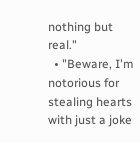nothing but real."
  • "Beware, I'm notorious for stealing hearts with just a joke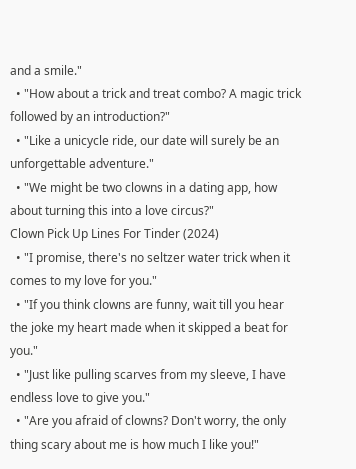and a smile."
  • "How about a trick and treat combo? A magic trick followed by an introduction?"
  • "Like a unicycle ride, our date will surely be an unforgettable adventure."
  • "We might be two clowns in a dating app, how about turning this into a love circus?"
Clown Pick Up Lines For Tinder (2024)
  • "I promise, there's no seltzer water trick when it comes to my love for you."
  • "If you think clowns are funny, wait till you hear the joke my heart made when it skipped a beat for you."
  • "Just like pulling scarves from my sleeve, I have endless love to give you."
  • "Are you afraid of clowns? Don't worry, the only thing scary about me is how much I like you!"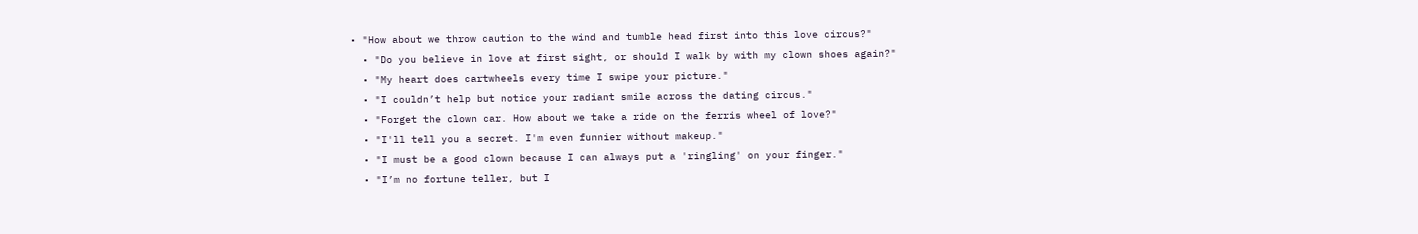• "How about we throw caution to the wind and tumble head first into this love circus?"
  • "Do you believe in love at first sight, or should I walk by with my clown shoes again?"
  • "My heart does cartwheels every time I swipe your picture."
  • "I couldn’t help but notice your radiant smile across the dating circus."
  • "Forget the clown car. How about we take a ride on the ferris wheel of love?"
  • "I'll tell you a secret. I'm even funnier without makeup."
  • "I must be a good clown because I can always put a 'ringling' on your finger."
  • "I’m no fortune teller, but I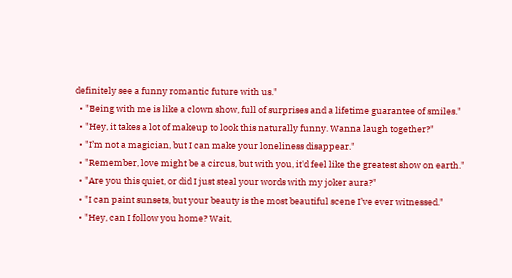definitely see a funny romantic future with us."
  • "Being with me is like a clown show, full of surprises and a lifetime guarantee of smiles."
  • "Hey, it takes a lot of makeup to look this naturally funny. Wanna laugh together?"
  • "I’m not a magician, but I can make your loneliness disappear."
  • "Remember, love might be a circus, but with you, it'd feel like the greatest show on earth."
  • "Are you this quiet, or did I just steal your words with my joker aura?"
  • "I can paint sunsets, but your beauty is the most beautiful scene I’ve ever witnessed."
  • "Hey, can I follow you home? Wait,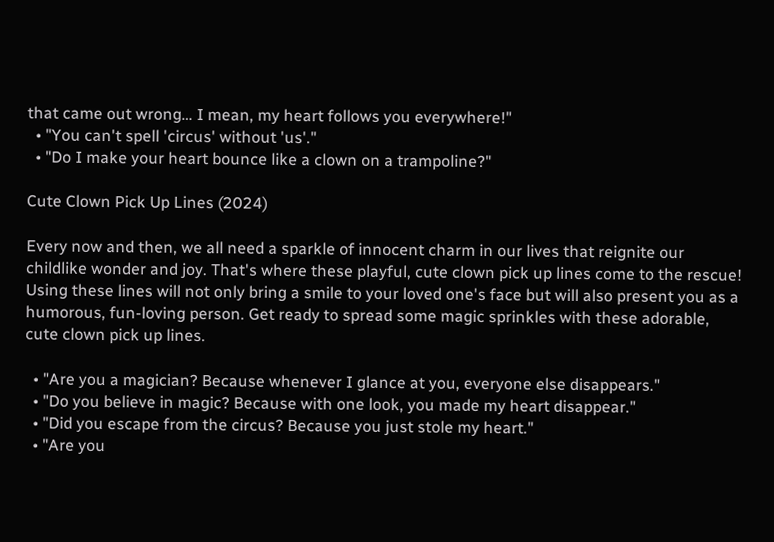that came out wrong… I mean, my heart follows you everywhere!"
  • "You can't spell 'circus' without 'us'."
  • "Do I make your heart bounce like a clown on a trampoline?"

Cute Clown Pick Up Lines (2024)

Every now and then, we all need a sparkle of innocent charm in our lives that reignite our childlike wonder and joy. That's where these playful, cute clown pick up lines come to the rescue! Using these lines will not only bring a smile to your loved one's face but will also present you as a humorous, fun-loving person. Get ready to spread some magic sprinkles with these adorable, cute clown pick up lines.

  • "Are you a magician? Because whenever I glance at you, everyone else disappears."
  • "Do you believe in magic? Because with one look, you made my heart disappear."
  • "Did you escape from the circus? Because you just stole my heart."
  • "Are you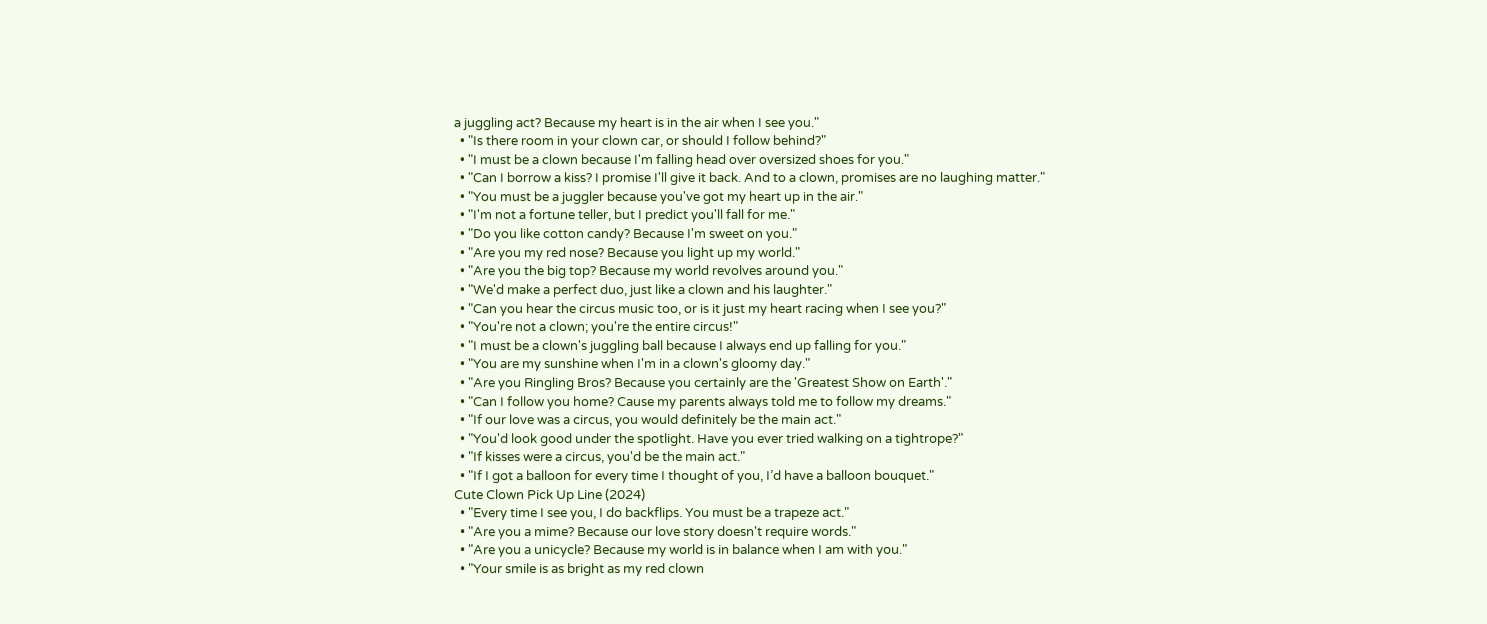a juggling act? Because my heart is in the air when I see you."
  • "Is there room in your clown car, or should I follow behind?"
  • "I must be a clown because I'm falling head over oversized shoes for you."
  • "Can I borrow a kiss? I promise I'll give it back. And to a clown, promises are no laughing matter."
  • "You must be a juggler because you've got my heart up in the air."
  • "I'm not a fortune teller, but I predict you'll fall for me."
  • "Do you like cotton candy? Because I'm sweet on you."
  • "Are you my red nose? Because you light up my world."
  • "Are you the big top? Because my world revolves around you."
  • "We'd make a perfect duo, just like a clown and his laughter."
  • "Can you hear the circus music too, or is it just my heart racing when I see you?"
  • "You're not a clown; you're the entire circus!"
  • "I must be a clown's juggling ball because I always end up falling for you."
  • "You are my sunshine when I'm in a clown's gloomy day."
  • "Are you Ringling Bros? Because you certainly are the 'Greatest Show on Earth'."
  • "Can I follow you home? Cause my parents always told me to follow my dreams."
  • "If our love was a circus, you would definitely be the main act."
  • "You'd look good under the spotlight. Have you ever tried walking on a tightrope?"
  • "If kisses were a circus, you'd be the main act."
  • "If I got a balloon for every time I thought of you, I’d have a balloon bouquet."
Cute Clown Pick Up Line (2024)
  • "Every time I see you, I do backflips. You must be a trapeze act."
  • "Are you a mime? Because our love story doesn't require words."
  • "Are you a unicycle? Because my world is in balance when I am with you."
  • "Your smile is as bright as my red clown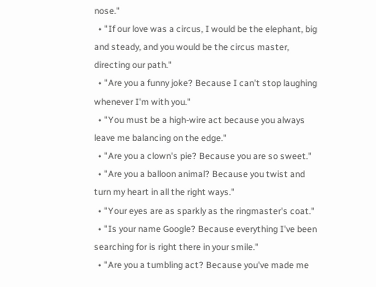nose."
  • "If our love was a circus, I would be the elephant, big and steady, and you would be the circus master, directing our path."
  • "Are you a funny joke? Because I can't stop laughing whenever I'm with you."
  • "You must be a high-wire act because you always leave me balancing on the edge."
  • "Are you a clown's pie? Because you are so sweet."
  • "Are you a balloon animal? Because you twist and turn my heart in all the right ways."
  • "Your eyes are as sparkly as the ringmaster's coat."
  • "Is your name Google? Because everything I've been searching for is right there in your smile."
  • "Are you a tumbling act? Because you've made me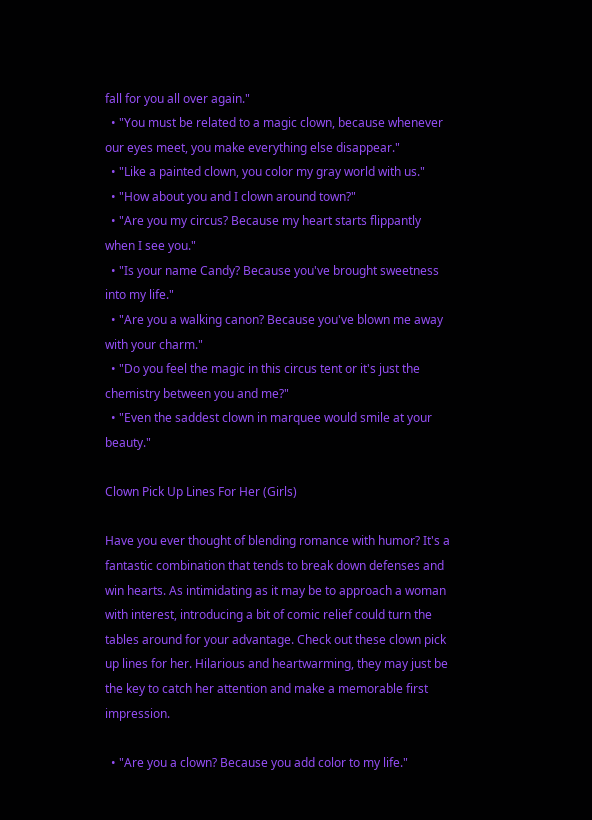fall for you all over again."
  • "You must be related to a magic clown, because whenever our eyes meet, you make everything else disappear."
  • "Like a painted clown, you color my gray world with us."
  • "How about you and I clown around town?"
  • "Are you my circus? Because my heart starts flippantly when I see you."
  • "Is your name Candy? Because you've brought sweetness into my life."
  • "Are you a walking canon? Because you've blown me away with your charm."
  • "Do you feel the magic in this circus tent or it's just the chemistry between you and me?"
  • "Even the saddest clown in marquee would smile at your beauty."

Clown Pick Up Lines For Her (Girls)

Have you ever thought of blending romance with humor? It's a fantastic combination that tends to break down defenses and win hearts. As intimidating as it may be to approach a woman with interest, introducing a bit of comic relief could turn the tables around for your advantage. Check out these clown pick up lines for her. Hilarious and heartwarming, they may just be the key to catch her attention and make a memorable first impression.

  • "Are you a clown? Because you add color to my life."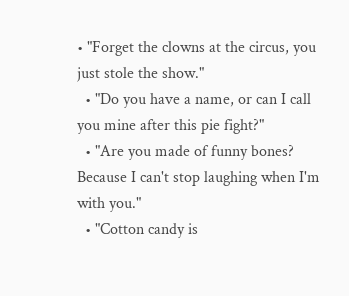• "Forget the clowns at the circus, you just stole the show."
  • "Do you have a name, or can I call you mine after this pie fight?"
  • "Are you made of funny bones? Because I can't stop laughing when I'm with you."
  • "Cotton candy is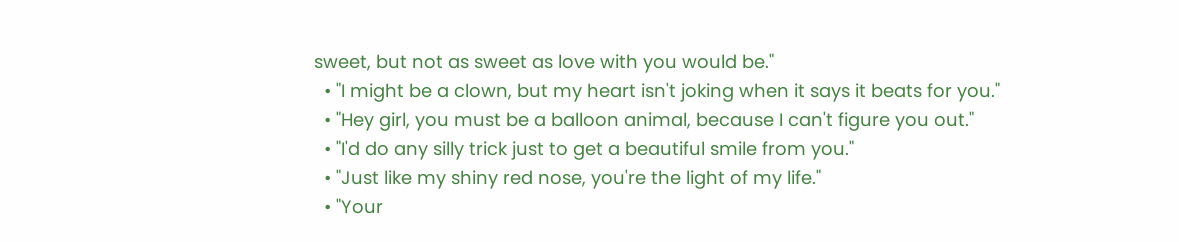sweet, but not as sweet as love with you would be."
  • "I might be a clown, but my heart isn't joking when it says it beats for you."
  • "Hey girl, you must be a balloon animal, because I can't figure you out."
  • "I'd do any silly trick just to get a beautiful smile from you."
  • "Just like my shiny red nose, you're the light of my life."
  • "Your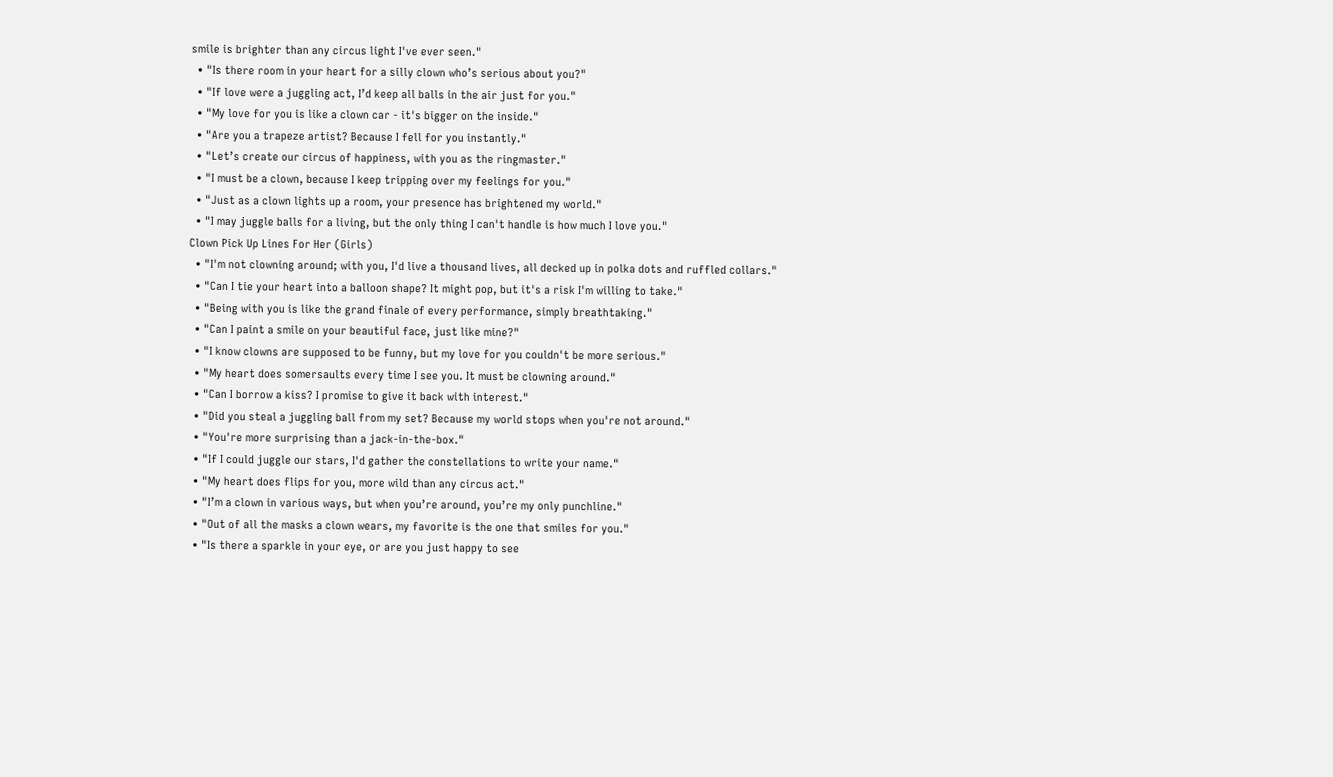smile is brighter than any circus light I've ever seen."
  • "Is there room in your heart for a silly clown who’s serious about you?"
  • "If love were a juggling act, I’d keep all balls in the air just for you."
  • "My love for you is like a clown car - it's bigger on the inside."
  • "Are you a trapeze artist? Because I fell for you instantly."
  • "Let’s create our circus of happiness, with you as the ringmaster."
  • "I must be a clown, because I keep tripping over my feelings for you."
  • "Just as a clown lights up a room, your presence has brightened my world."
  • "I may juggle balls for a living, but the only thing I can't handle is how much I love you."
Clown Pick Up Lines For Her (Girls)
  • "I'm not clowning around; with you, I'd live a thousand lives, all decked up in polka dots and ruffled collars."
  • "Can I tie your heart into a balloon shape? It might pop, but it's a risk I'm willing to take."
  • "Being with you is like the grand finale of every performance, simply breathtaking."
  • "Can I paint a smile on your beautiful face, just like mine?"
  • "I know clowns are supposed to be funny, but my love for you couldn't be more serious."
  • "My heart does somersaults every time I see you. It must be clowning around."
  • "Can I borrow a kiss? I promise to give it back with interest."
  • "Did you steal a juggling ball from my set? Because my world stops when you're not around."
  • "You're more surprising than a jack-in-the-box."
  • "If I could juggle our stars, I'd gather the constellations to write your name."
  • "My heart does flips for you, more wild than any circus act."
  • "I’m a clown in various ways, but when you’re around, you’re my only punchline."
  • "Out of all the masks a clown wears, my favorite is the one that smiles for you."
  • "Is there a sparkle in your eye, or are you just happy to see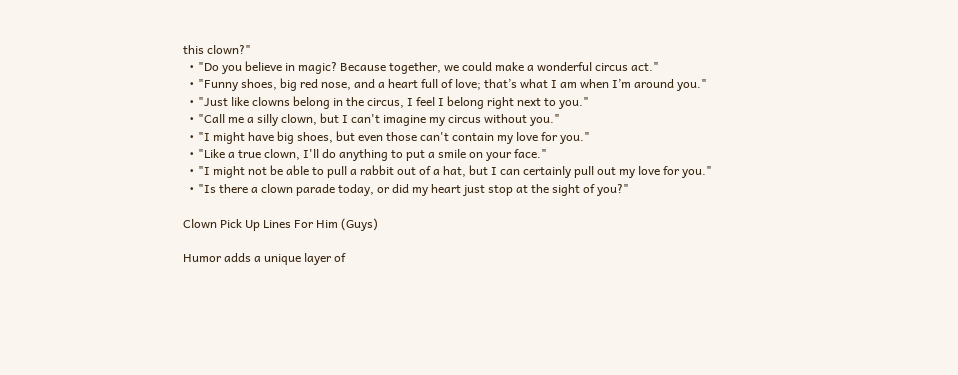this clown?"
  • "Do you believe in magic? Because together, we could make a wonderful circus act."
  • "Funny shoes, big red nose, and a heart full of love; that’s what I am when I’m around you."
  • "Just like clowns belong in the circus, I feel I belong right next to you."
  • "Call me a silly clown, but I can't imagine my circus without you."
  • "I might have big shoes, but even those can't contain my love for you."
  • "Like a true clown, I'll do anything to put a smile on your face."
  • "I might not be able to pull a rabbit out of a hat, but I can certainly pull out my love for you."
  • "Is there a clown parade today, or did my heart just stop at the sight of you?"

Clown Pick Up Lines For Him (Guys)

Humor adds a unique layer of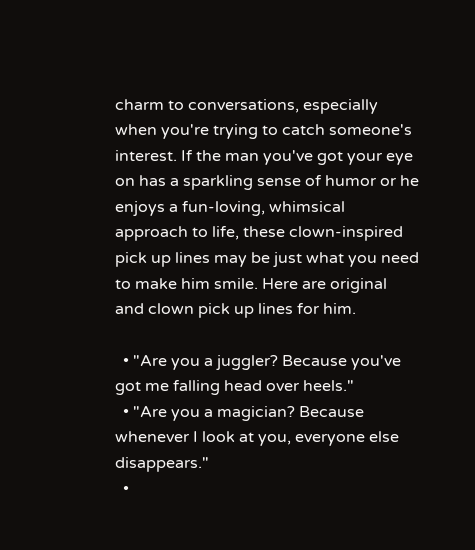charm to conversations, especially when you're trying to catch someone's interest. If the man you've got your eye on has a sparkling sense of humor or he enjoys a fun-loving, whimsical approach to life, these clown-inspired pick up lines may be just what you need to make him smile. Here are original and clown pick up lines for him.

  • "Are you a juggler? Because you've got me falling head over heels."
  • "Are you a magician? Because whenever I look at you, everyone else disappears."
  •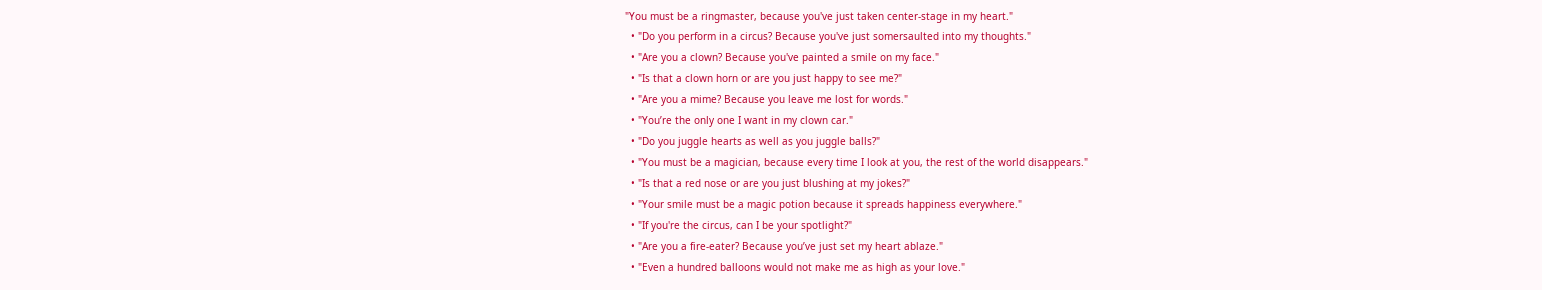"You must be a ringmaster, because you've just taken center-stage in my heart."
  • "Do you perform in a circus? Because you've just somersaulted into my thoughts."
  • "Are you a clown? Because you've painted a smile on my face."
  • "Is that a clown horn or are you just happy to see me?"
  • "Are you a mime? Because you leave me lost for words."
  • "You’re the only one I want in my clown car."
  • "Do you juggle hearts as well as you juggle balls?"
  • "You must be a magician, because every time I look at you, the rest of the world disappears."
  • "Is that a red nose or are you just blushing at my jokes?"
  • "Your smile must be a magic potion because it spreads happiness everywhere."
  • "If you're the circus, can I be your spotlight?"
  • "Are you a fire-eater? Because you’ve just set my heart ablaze."
  • "Even a hundred balloons would not make me as high as your love."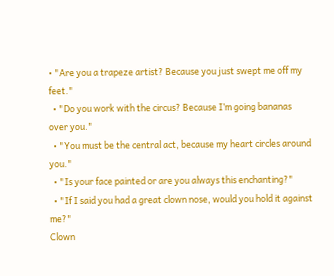• "Are you a trapeze artist? Because you just swept me off my feet."
  • "Do you work with the circus? Because I’m going bananas over you."
  • "You must be the central act, because my heart circles around you."
  • "Is your face painted or are you always this enchanting?"
  • "If I said you had a great clown nose, would you hold it against me?"
Clown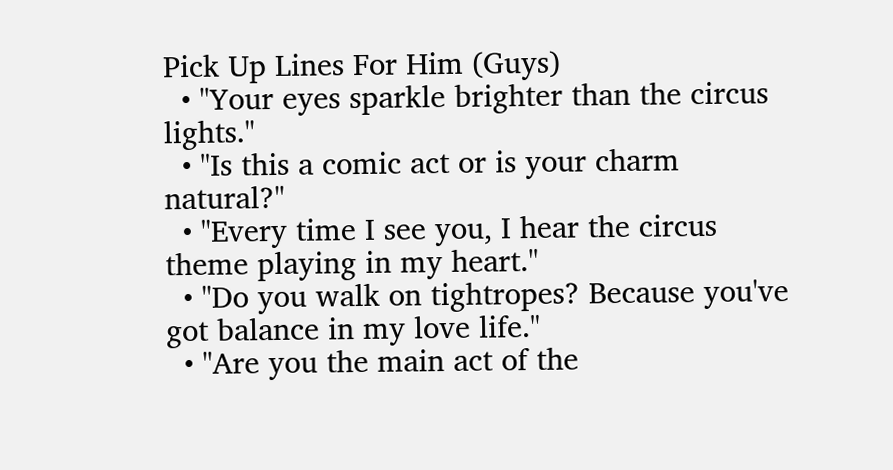Pick Up Lines For Him (Guys)
  • "Your eyes sparkle brighter than the circus lights."
  • "Is this a comic act or is your charm natural?"
  • "Every time I see you, I hear the circus theme playing in my heart."
  • "Do you walk on tightropes? Because you've got balance in my love life."
  • "Are you the main act of the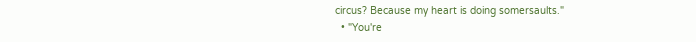circus? Because my heart is doing somersaults."
  • "You're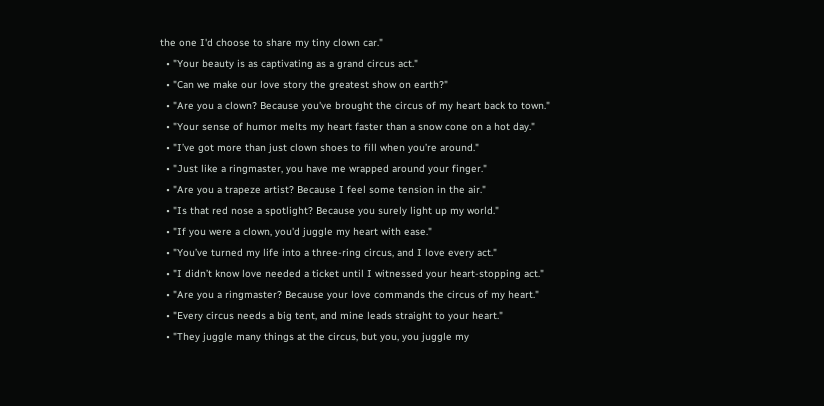the one I'd choose to share my tiny clown car."
  • "Your beauty is as captivating as a grand circus act."
  • "Can we make our love story the greatest show on earth?"
  • "Are you a clown? Because you've brought the circus of my heart back to town."
  • "Your sense of humor melts my heart faster than a snow cone on a hot day."
  • "I’ve got more than just clown shoes to fill when you’re around."
  • "Just like a ringmaster, you have me wrapped around your finger."
  • "Are you a trapeze artist? Because I feel some tension in the air."
  • "Is that red nose a spotlight? Because you surely light up my world."
  • "If you were a clown, you'd juggle my heart with ease."
  • "You’ve turned my life into a three-ring circus, and I love every act."
  • "I didn’t know love needed a ticket until I witnessed your heart-stopping act."
  • "Are you a ringmaster? Because your love commands the circus of my heart."
  • "Every circus needs a big tent, and mine leads straight to your heart."
  • "They juggle many things at the circus, but you, you juggle my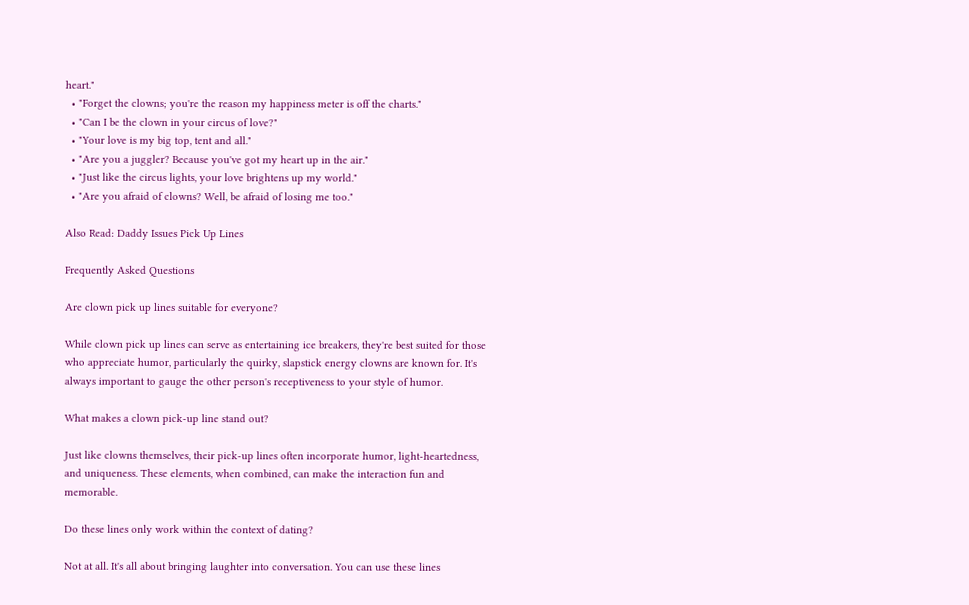heart."
  • "Forget the clowns; you're the reason my happiness meter is off the charts."
  • "Can I be the clown in your circus of love?"
  • "Your love is my big top, tent and all."
  • "Are you a juggler? Because you've got my heart up in the air."
  • "Just like the circus lights, your love brightens up my world."
  • "Are you afraid of clowns? Well, be afraid of losing me too."

Also Read: Daddy Issues Pick Up Lines

Frequently Asked Questions

Are clown pick up lines suitable for everyone?

While clown pick up lines can serve as entertaining ice breakers, they're best suited for those who appreciate humor, particularly the quirky, slapstick energy clowns are known for. It's always important to gauge the other person's receptiveness to your style of humor.

What makes a clown pick-up line stand out?

Just like clowns themselves, their pick-up lines often incorporate humor, light-heartedness, and uniqueness. These elements, when combined, can make the interaction fun and memorable.

Do these lines only work within the context of dating?

Not at all. It's all about bringing laughter into conversation. You can use these lines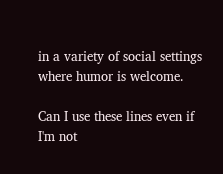in a variety of social settings where humor is welcome.

Can I use these lines even if I'm not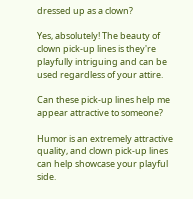dressed up as a clown?

Yes, absolutely! The beauty of clown pick-up lines is they're playfully intriguing and can be used regardless of your attire.

Can these pick-up lines help me appear attractive to someone?

Humor is an extremely attractive quality, and clown pick-up lines can help showcase your playful side.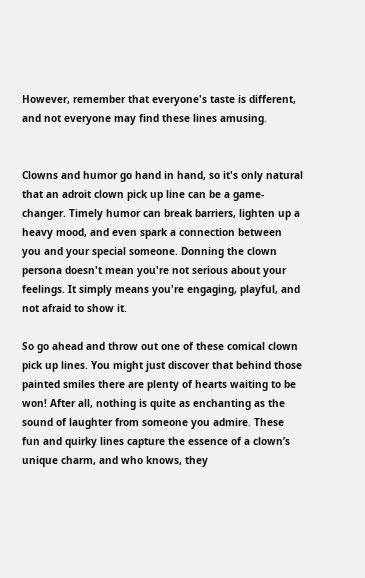However, remember that everyone's taste is different, and not everyone may find these lines amusing.


Clowns and humor go hand in hand, so it's only natural that an adroit clown pick up line can be a game-changer. Timely humor can break barriers, lighten up a heavy mood, and even spark a connection between you and your special someone. Donning the clown persona doesn't mean you're not serious about your feelings. It simply means you're engaging, playful, and not afraid to show it.

So go ahead and throw out one of these comical clown pick up lines. You might just discover that behind those painted smiles there are plenty of hearts waiting to be won! After all, nothing is quite as enchanting as the sound of laughter from someone you admire. These fun and quirky lines capture the essence of a clown’s unique charm, and who knows, they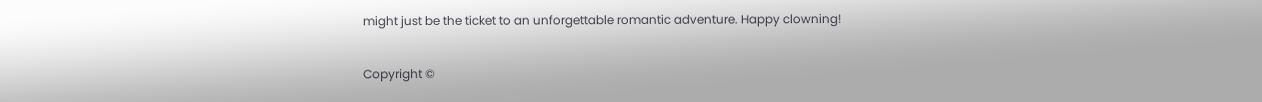might just be the ticket to an unforgettable romantic adventure. Happy clowning!

Copyright ©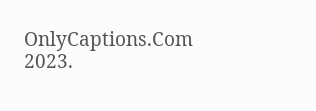OnlyCaptions.Com 2023.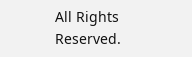All Rights Reserved.